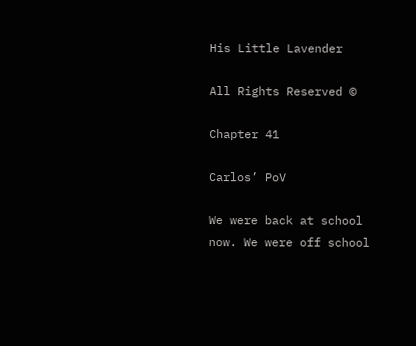His Little Lavender

All Rights Reserved ©

Chapter 41

Carlos’ PoV

We were back at school now. We were off school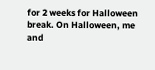for 2 weeks for Halloween break. On Halloween, me and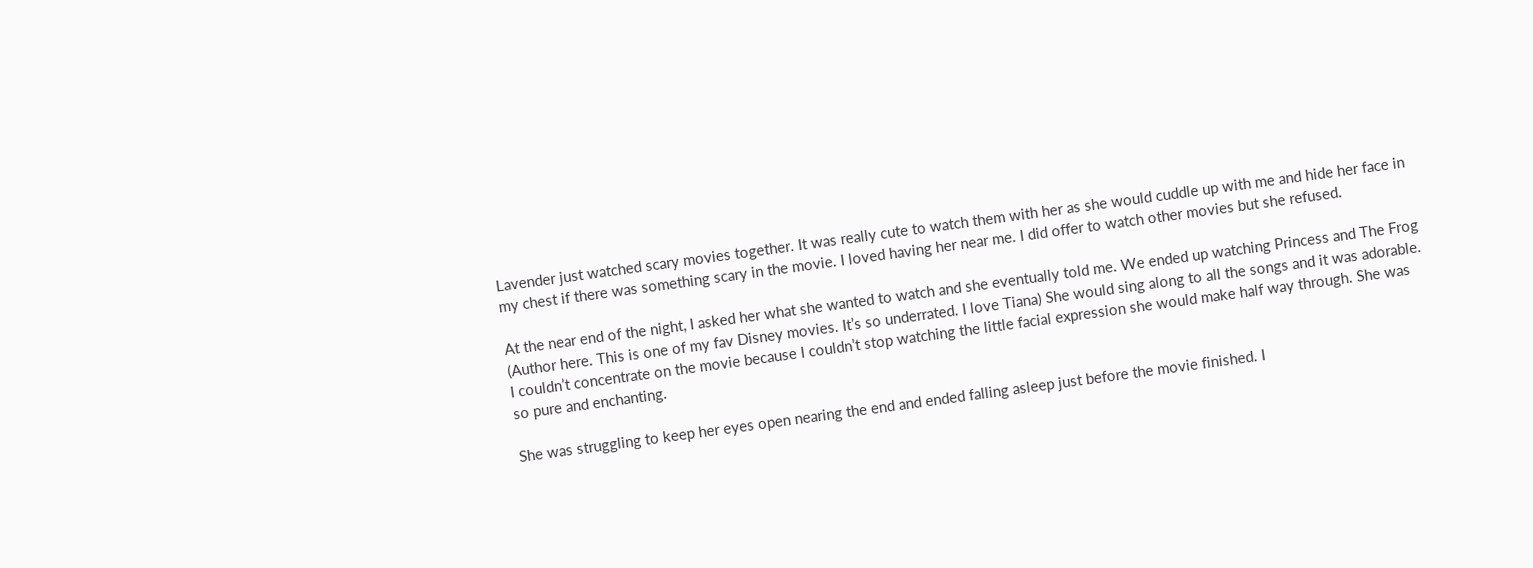Lavender just watched scary movies together. It was really cute to watch them with her as she would cuddle up with me and hide her face in my chest if there was something scary in the movie. I loved having her near me. I did offer to watch other movies but she refused.

At the near end of the night, I asked her what she wanted to watch and she eventually told me. We ended up watching Princess and The Frog (Author here. This is one of my fav Disney movies. It’s so underrated. I love Tiana) She would sing along to all the songs and it was adorable. I couldn’t concentrate on the movie because I couldn’t stop watching the little facial expression she would make half way through. She was so pure and enchanting.

She was struggling to keep her eyes open nearing the end and ended falling asleep just before the movie finished. I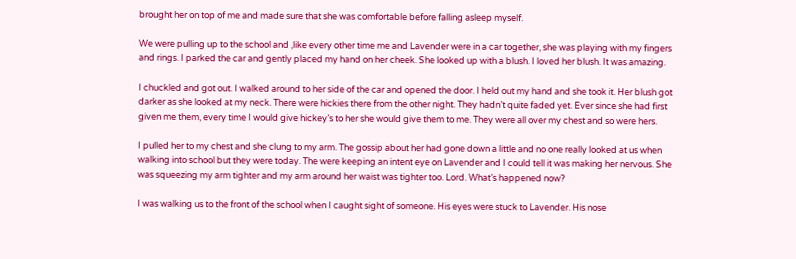brought her on top of me and made sure that she was comfortable before falling asleep myself.

We were pulling up to the school and ,like every other time me and Lavender were in a car together, she was playing with my fingers and rings. I parked the car and gently placed my hand on her cheek. She looked up with a blush. I loved her blush. It was amazing.

I chuckled and got out. I walked around to her side of the car and opened the door. I held out my hand and she took it. Her blush got darker as she looked at my neck. There were hickies there from the other night. They hadn’t quite faded yet. Ever since she had first given me them, every time I would give hickey’s to her she would give them to me. They were all over my chest and so were hers.

I pulled her to my chest and she clung to my arm. The gossip about her had gone down a little and no one really looked at us when walking into school but they were today. The were keeping an intent eye on Lavender and I could tell it was making her nervous. She was squeezing my arm tighter and my arm around her waist was tighter too. Lord. What’s happened now?

I was walking us to the front of the school when I caught sight of someone. His eyes were stuck to Lavender. His nose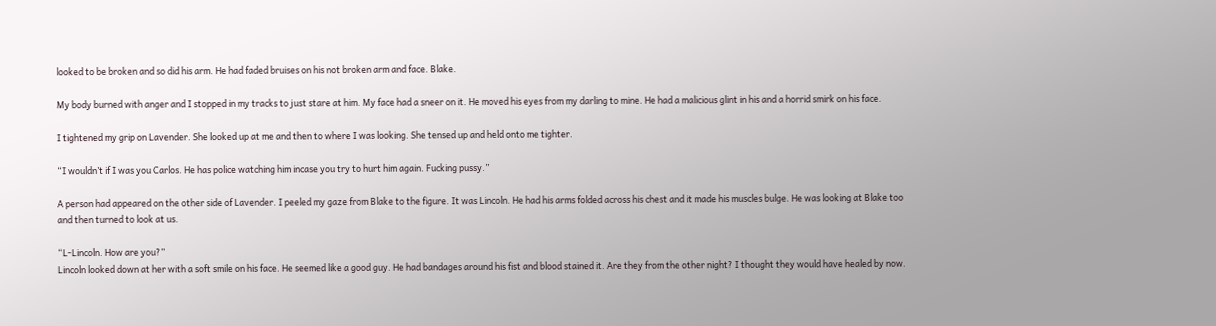looked to be broken and so did his arm. He had faded bruises on his not broken arm and face. Blake.

My body burned with anger and I stopped in my tracks to just stare at him. My face had a sneer on it. He moved his eyes from my darling to mine. He had a malicious glint in his and a horrid smirk on his face.

I tightened my grip on Lavender. She looked up at me and then to where I was looking. She tensed up and held onto me tighter.

“I wouldn’t if I was you Carlos. He has police watching him incase you try to hurt him again. Fucking pussy.”

A person had appeared on the other side of Lavender. I peeled my gaze from Blake to the figure. It was Lincoln. He had his arms folded across his chest and it made his muscles bulge. He was looking at Blake too and then turned to look at us.

“L-Lincoln. How are you?”
Lincoln looked down at her with a soft smile on his face. He seemed like a good guy. He had bandages around his fist and blood stained it. Are they from the other night? I thought they would have healed by now.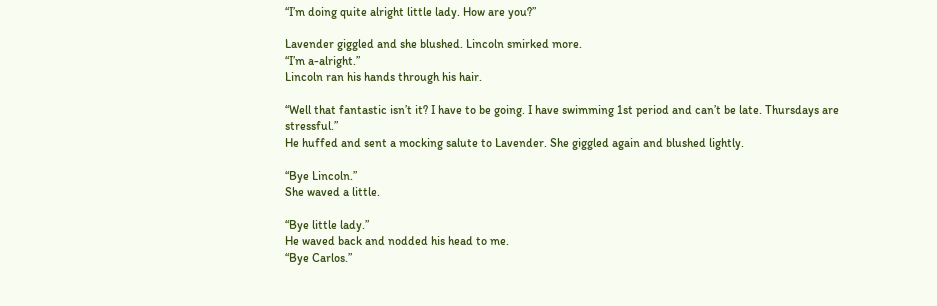“I’m doing quite alright little lady. How are you?”

Lavender giggled and she blushed. Lincoln smirked more.
“I’m a-alright.”
Lincoln ran his hands through his hair.

“Well that fantastic isn’t it? I have to be going. I have swimming 1st period and can’t be late. Thursdays are stressful.”
He huffed and sent a mocking salute to Lavender. She giggled again and blushed lightly.

“Bye Lincoln.”
She waved a little.

“Bye little lady.”
He waved back and nodded his head to me.
“Bye Carlos.”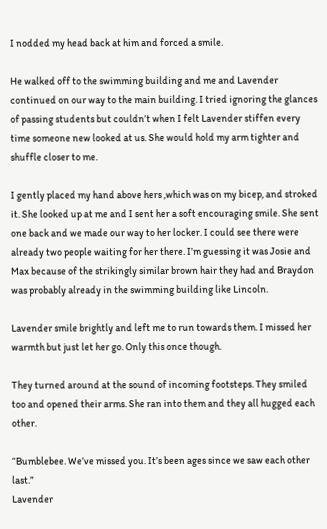I nodded my head back at him and forced a smile.

He walked off to the swimming building and me and Lavender continued on our way to the main building. I tried ignoring the glances of passing students but couldn’t when I felt Lavender stiffen every time someone new looked at us. She would hold my arm tighter and shuffle closer to me.

I gently placed my hand above hers ,which was on my bicep, and stroked it. She looked up at me and I sent her a soft encouraging smile. She sent one back and we made our way to her locker. I could see there were already two people waiting for her there. I’m guessing it was Josie and Max because of the strikingly similar brown hair they had and Braydon was probably already in the swimming building like Lincoln.

Lavender smile brightly and left me to run towards them. I missed her warmth but just let her go. Only this once though.

They turned around at the sound of incoming footsteps. They smiled too and opened their arms. She ran into them and they all hugged each other.

“Bumblebee. We’ve missed you. It’s been ages since we saw each other last.”
Lavender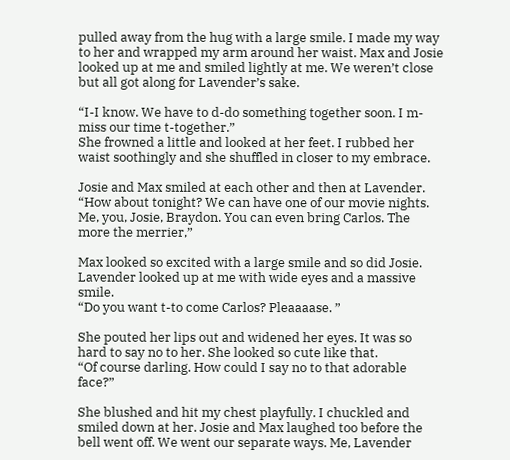pulled away from the hug with a large smile. I made my way to her and wrapped my arm around her waist. Max and Josie looked up at me and smiled lightly at me. We weren’t close but all got along for Lavender’s sake.

“I-I know. We have to d-do something together soon. I m-miss our time t-together.”
She frowned a little and looked at her feet. I rubbed her waist soothingly and she shuffled in closer to my embrace.

Josie and Max smiled at each other and then at Lavender.
“How about tonight? We can have one of our movie nights. Me, you, Josie, Braydon. You can even bring Carlos. The more the merrier,”

Max looked so excited with a large smile and so did Josie. Lavender looked up at me with wide eyes and a massive smile.
“Do you want t-to come Carlos? Pleaaaase. ”

She pouted her lips out and widened her eyes. It was so hard to say no to her. She looked so cute like that.
“Of course darling. How could I say no to that adorable face?”

She blushed and hit my chest playfully. I chuckled and smiled down at her. Josie and Max laughed too before the bell went off. We went our separate ways. Me, Lavender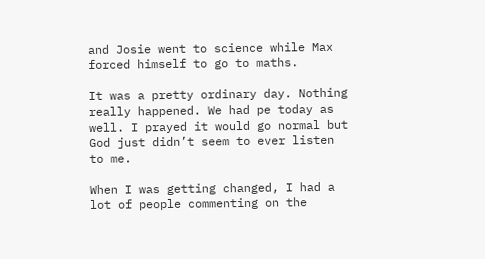and Josie went to science while Max forced himself to go to maths.

It was a pretty ordinary day. Nothing really happened. We had pe today as well. I prayed it would go normal but God just didn’t seem to ever listen to me.

When I was getting changed, I had a lot of people commenting on the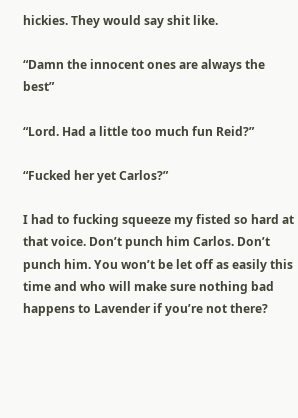hickies. They would say shit like.

“Damn the innocent ones are always the best”

“Lord. Had a little too much fun Reid?”

“Fucked her yet Carlos?”

I had to fucking squeeze my fisted so hard at that voice. Don’t punch him Carlos. Don’t punch him. You won’t be let off as easily this time and who will make sure nothing bad happens to Lavender if you’re not there?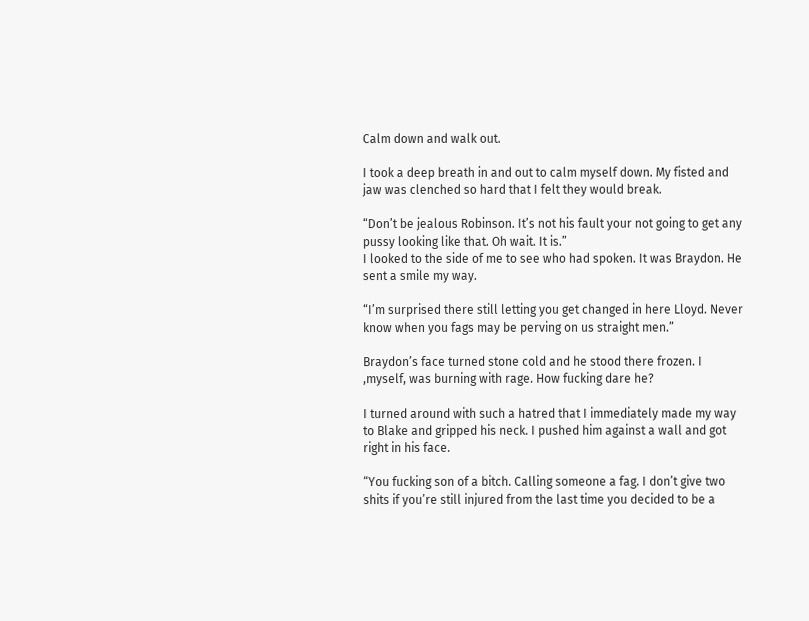Calm down and walk out.

I took a deep breath in and out to calm myself down. My fisted and jaw was clenched so hard that I felt they would break.

“Don’t be jealous Robinson. It’s not his fault your not going to get any pussy looking like that. Oh wait. It is.”
I looked to the side of me to see who had spoken. It was Braydon. He sent a smile my way.

“I’m surprised there still letting you get changed in here Lloyd. Never know when you fags may be perving on us straight men.”

Braydon’s face turned stone cold and he stood there frozen. I ,myself, was burning with rage. How fucking dare he?

I turned around with such a hatred that I immediately made my way to Blake and gripped his neck. I pushed him against a wall and got right in his face.

“You fucking son of a bitch. Calling someone a fag. I don’t give two shits if you’re still injured from the last time you decided to be a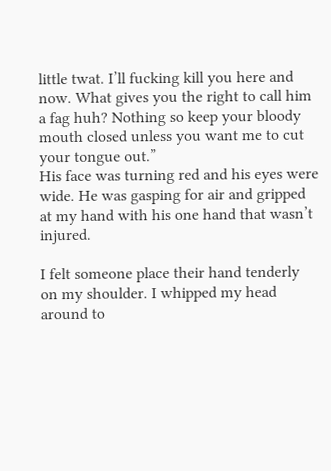little twat. I’ll fucking kill you here and now. What gives you the right to call him a fag huh? Nothing so keep your bloody mouth closed unless you want me to cut your tongue out.”
His face was turning red and his eyes were wide. He was gasping for air and gripped at my hand with his one hand that wasn’t injured.

I felt someone place their hand tenderly on my shoulder. I whipped my head around to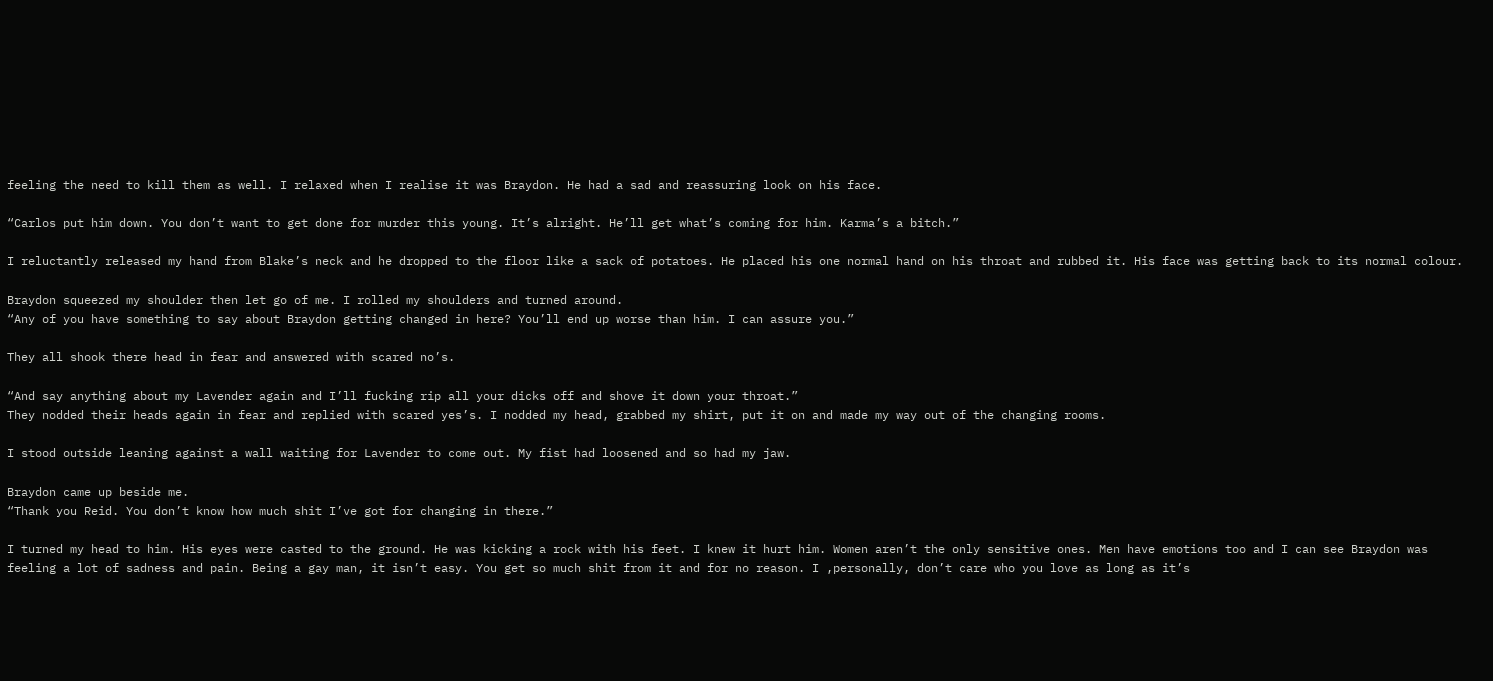feeling the need to kill them as well. I relaxed when I realise it was Braydon. He had a sad and reassuring look on his face.

“Carlos put him down. You don’t want to get done for murder this young. It’s alright. He’ll get what’s coming for him. Karma’s a bitch.”

I reluctantly released my hand from Blake’s neck and he dropped to the floor like a sack of potatoes. He placed his one normal hand on his throat and rubbed it. His face was getting back to its normal colour.

Braydon squeezed my shoulder then let go of me. I rolled my shoulders and turned around.
“Any of you have something to say about Braydon getting changed in here? You’ll end up worse than him. I can assure you.”

They all shook there head in fear and answered with scared no’s.

“And say anything about my Lavender again and I’ll fucking rip all your dicks off and shove it down your throat.”
They nodded their heads again in fear and replied with scared yes’s. I nodded my head, grabbed my shirt, put it on and made my way out of the changing rooms.

I stood outside leaning against a wall waiting for Lavender to come out. My fist had loosened and so had my jaw.

Braydon came up beside me.
“Thank you Reid. You don’t know how much shit I’ve got for changing in there.”

I turned my head to him. His eyes were casted to the ground. He was kicking a rock with his feet. I knew it hurt him. Women aren’t the only sensitive ones. Men have emotions too and I can see Braydon was feeling a lot of sadness and pain. Being a gay man, it isn’t easy. You get so much shit from it and for no reason. I ,personally, don’t care who you love as long as it’s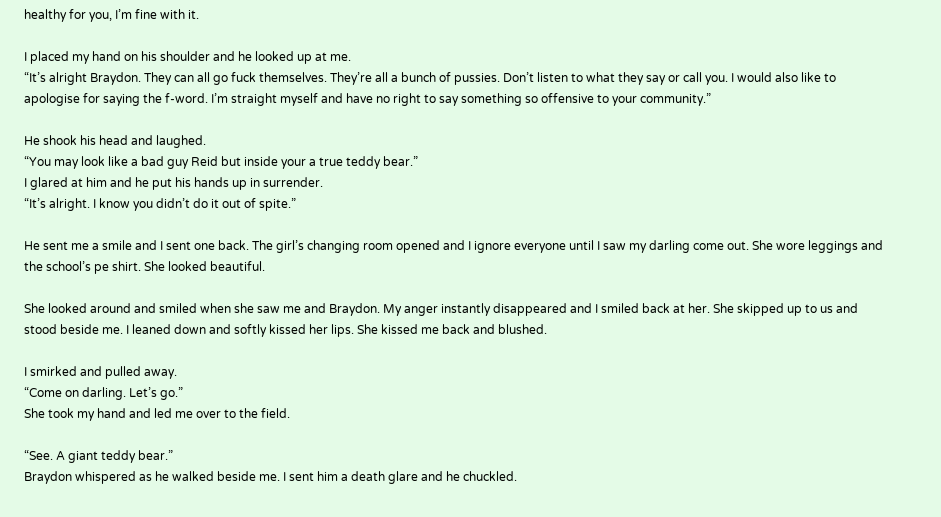healthy for you, I’m fine with it.

I placed my hand on his shoulder and he looked up at me.
“It’s alright Braydon. They can all go fuck themselves. They’re all a bunch of pussies. Don’t listen to what they say or call you. I would also like to apologise for saying the f-word. I’m straight myself and have no right to say something so offensive to your community.”

He shook his head and laughed.
“You may look like a bad guy Reid but inside your a true teddy bear.”
I glared at him and he put his hands up in surrender.
“It’s alright. I know you didn’t do it out of spite.”

He sent me a smile and I sent one back. The girl’s changing room opened and I ignore everyone until I saw my darling come out. She wore leggings and the school’s pe shirt. She looked beautiful.

She looked around and smiled when she saw me and Braydon. My anger instantly disappeared and I smiled back at her. She skipped up to us and stood beside me. I leaned down and softly kissed her lips. She kissed me back and blushed.

I smirked and pulled away.
“Come on darling. Let’s go.”
She took my hand and led me over to the field.

“See. A giant teddy bear.”
Braydon whispered as he walked beside me. I sent him a death glare and he chuckled.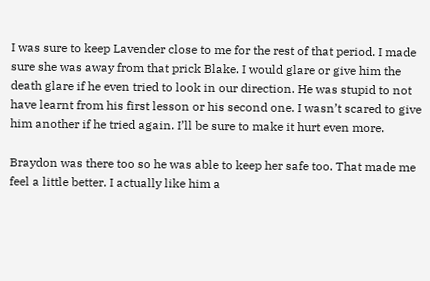I was sure to keep Lavender close to me for the rest of that period. I made sure she was away from that prick Blake. I would glare or give him the death glare if he even tried to look in our direction. He was stupid to not have learnt from his first lesson or his second one. I wasn’t scared to give him another if he tried again. I’ll be sure to make it hurt even more.

Braydon was there too so he was able to keep her safe too. That made me feel a little better. I actually like him a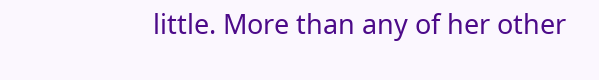little. More than any of her other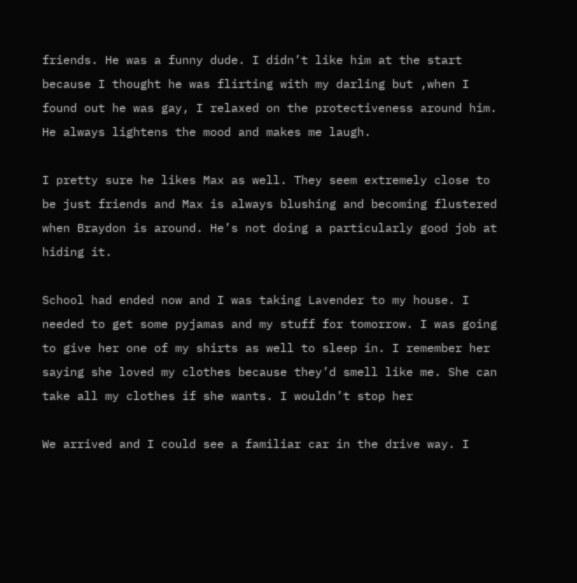friends. He was a funny dude. I didn’t like him at the start because I thought he was flirting with my darling but ,when I found out he was gay, I relaxed on the protectiveness around him. He always lightens the mood and makes me laugh.

I pretty sure he likes Max as well. They seem extremely close to be just friends and Max is always blushing and becoming flustered when Braydon is around. He’s not doing a particularly good job at hiding it.

School had ended now and I was taking Lavender to my house. I needed to get some pyjamas and my stuff for tomorrow. I was going to give her one of my shirts as well to sleep in. I remember her saying she loved my clothes because they’d smell like me. She can take all my clothes if she wants. I wouldn’t stop her

We arrived and I could see a familiar car in the drive way. I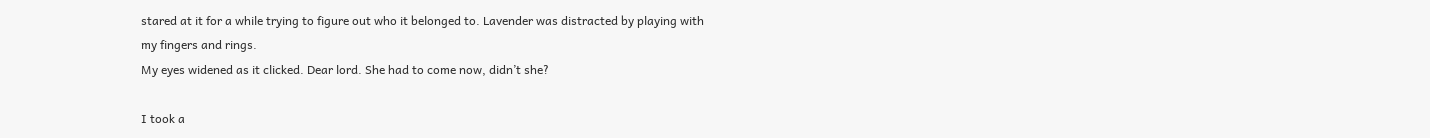stared at it for a while trying to figure out who it belonged to. Lavender was distracted by playing with my fingers and rings.
My eyes widened as it clicked. Dear lord. She had to come now, didn’t she?

I took a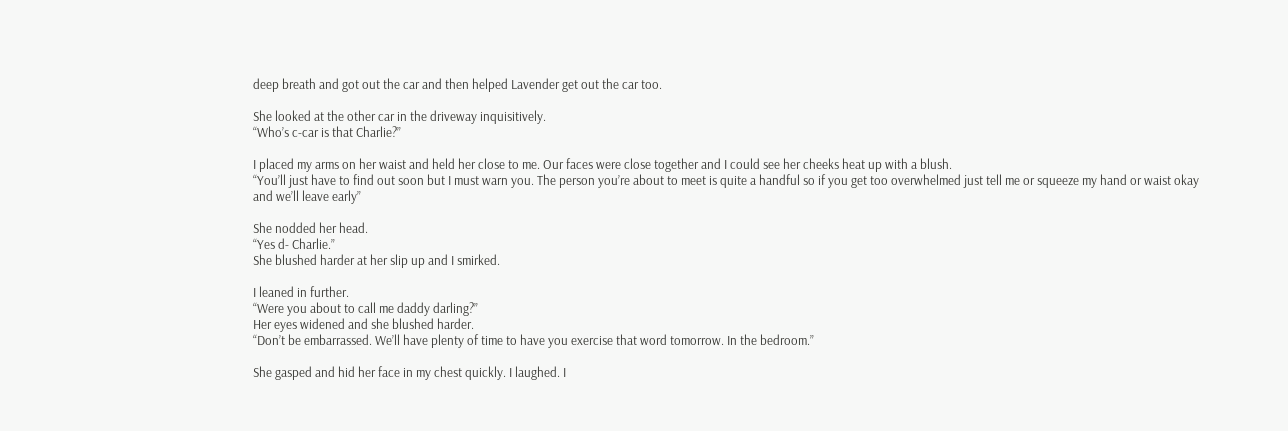deep breath and got out the car and then helped Lavender get out the car too.

She looked at the other car in the driveway inquisitively.
“Who’s c-car is that Charlie?”

I placed my arms on her waist and held her close to me. Our faces were close together and I could see her cheeks heat up with a blush.
“You’ll just have to find out soon but I must warn you. The person you’re about to meet is quite a handful so if you get too overwhelmed just tell me or squeeze my hand or waist okay and we’ll leave early”

She nodded her head.
“Yes d- Charlie.”
She blushed harder at her slip up and I smirked.

I leaned in further.
“Were you about to call me daddy darling?”
Her eyes widened and she blushed harder.
“Don’t be embarrassed. We’ll have plenty of time to have you exercise that word tomorrow. In the bedroom.”

She gasped and hid her face in my chest quickly. I laughed. I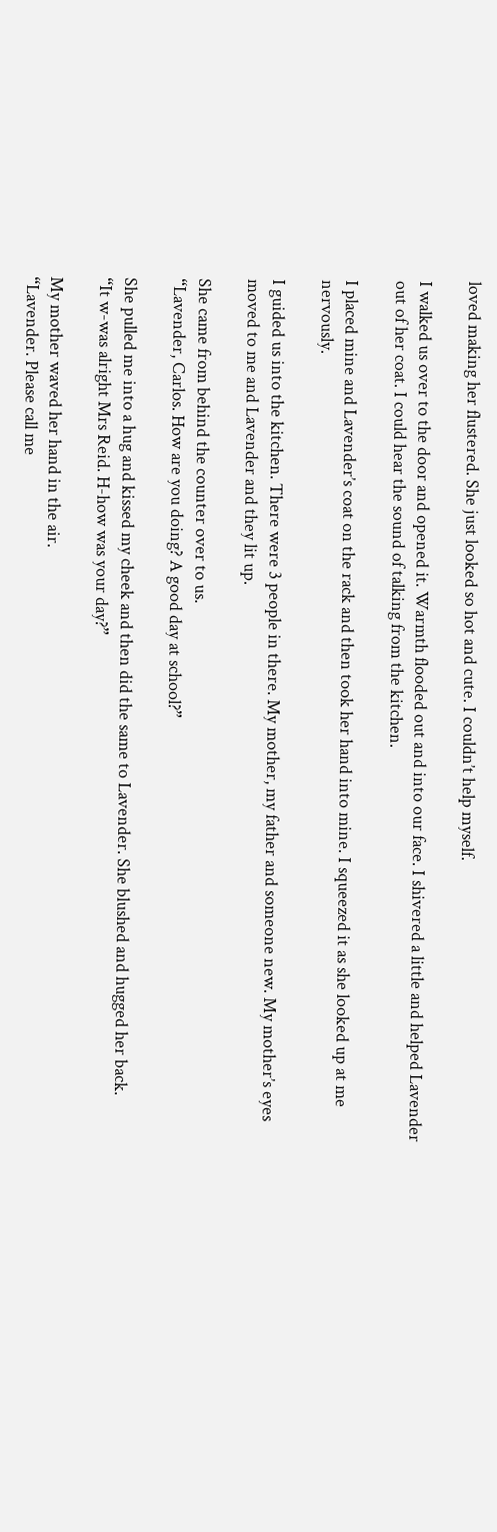loved making her flustered. She just looked so hot and cute. I couldn’t help myself.

I walked us over to the door and opened it. Warmth flooded out and into our face. I shivered a little and helped Lavender out of her coat. I could hear the sound of talking from the kitchen.

I placed mine and Lavender’s coat on the rack and then took her hand into mine. I squeezed it as she looked up at me nervously.

I guided us into the kitchen. There were 3 people in there. My mother, my father and someone new. My mother’s eyes moved to me and Lavender and they lit up.

She came from behind the counter over to us.
“Lavender, Carlos. How are you doing? A good day at school?”

She pulled me into a hug and kissed my cheek and then did the same to Lavender. She blushed and hugged her back.
“It w-was alright Mrs Reid. H-how was your day?”

My mother waved her hand in the air.
“Lavender. Please call me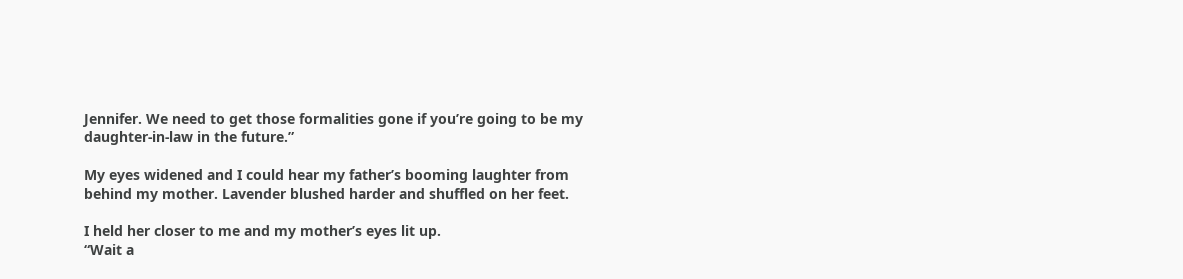Jennifer. We need to get those formalities gone if you’re going to be my daughter-in-law in the future.”

My eyes widened and I could hear my father’s booming laughter from behind my mother. Lavender blushed harder and shuffled on her feet.

I held her closer to me and my mother’s eyes lit up.
“Wait a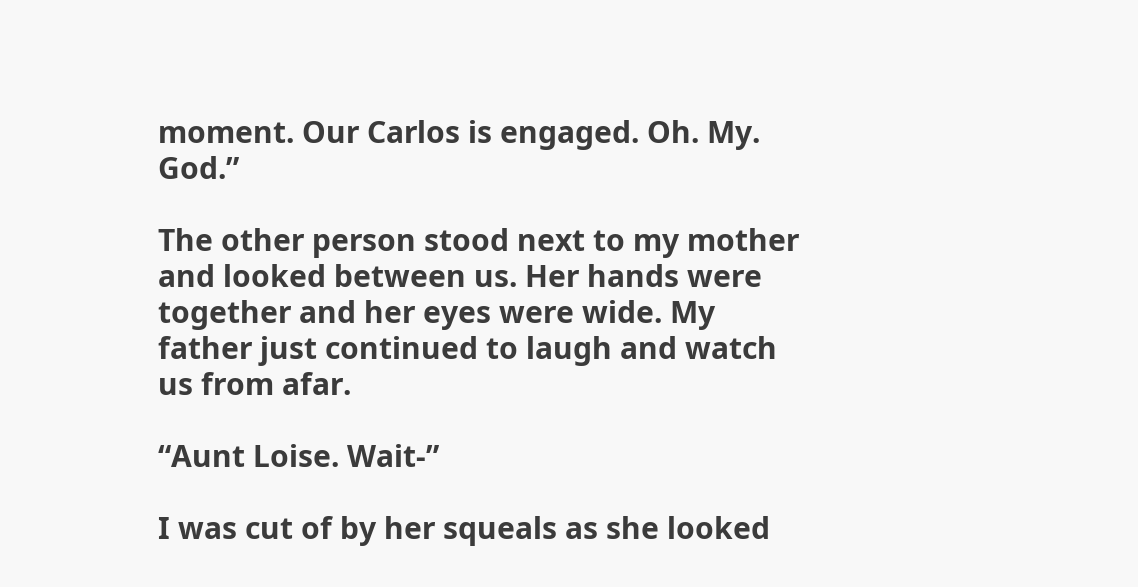moment. Our Carlos is engaged. Oh. My. God.”

The other person stood next to my mother and looked between us. Her hands were together and her eyes were wide. My father just continued to laugh and watch us from afar.

“Aunt Loise. Wait-”

I was cut of by her squeals as she looked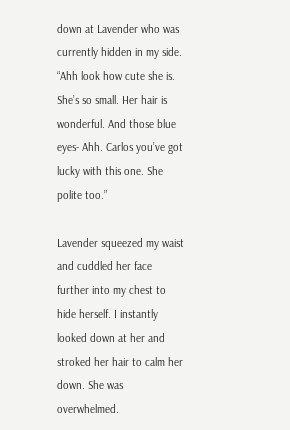down at Lavender who was currently hidden in my side.
“Ahh look how cute she is. She’s so small. Her hair is wonderful. And those blue eyes- Ahh. Carlos you’ve got lucky with this one. She polite too.”

Lavender squeezed my waist and cuddled her face further into my chest to hide herself. I instantly looked down at her and stroked her hair to calm her down. She was overwhelmed.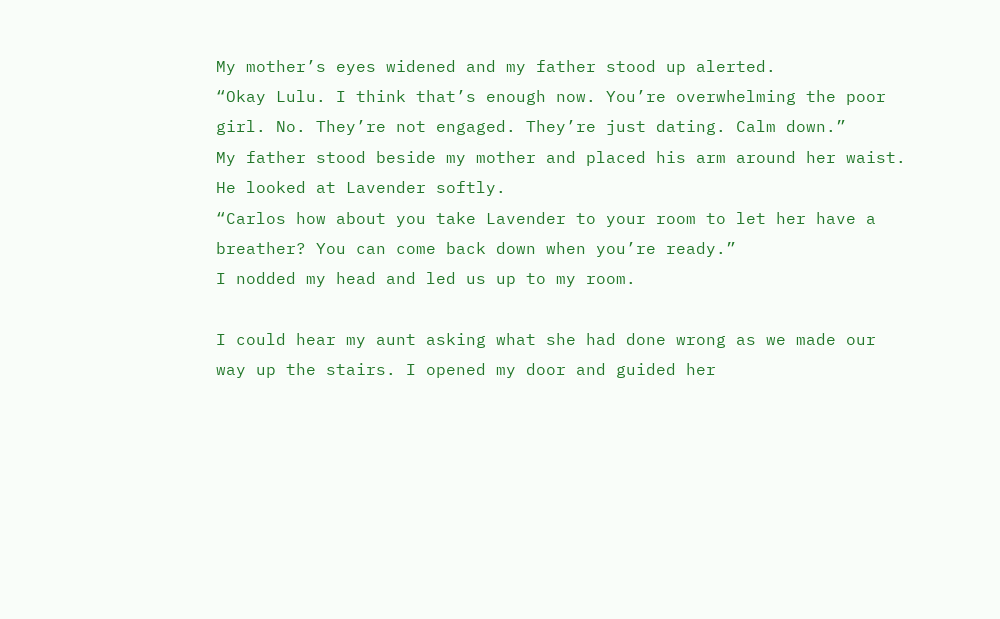My mother’s eyes widened and my father stood up alerted.
“Okay Lulu. I think that’s enough now. You’re overwhelming the poor girl. No. They’re not engaged. They’re just dating. Calm down.”
My father stood beside my mother and placed his arm around her waist. He looked at Lavender softly.
“Carlos how about you take Lavender to your room to let her have a breather? You can come back down when you’re ready.”
I nodded my head and led us up to my room.

I could hear my aunt asking what she had done wrong as we made our way up the stairs. I opened my door and guided her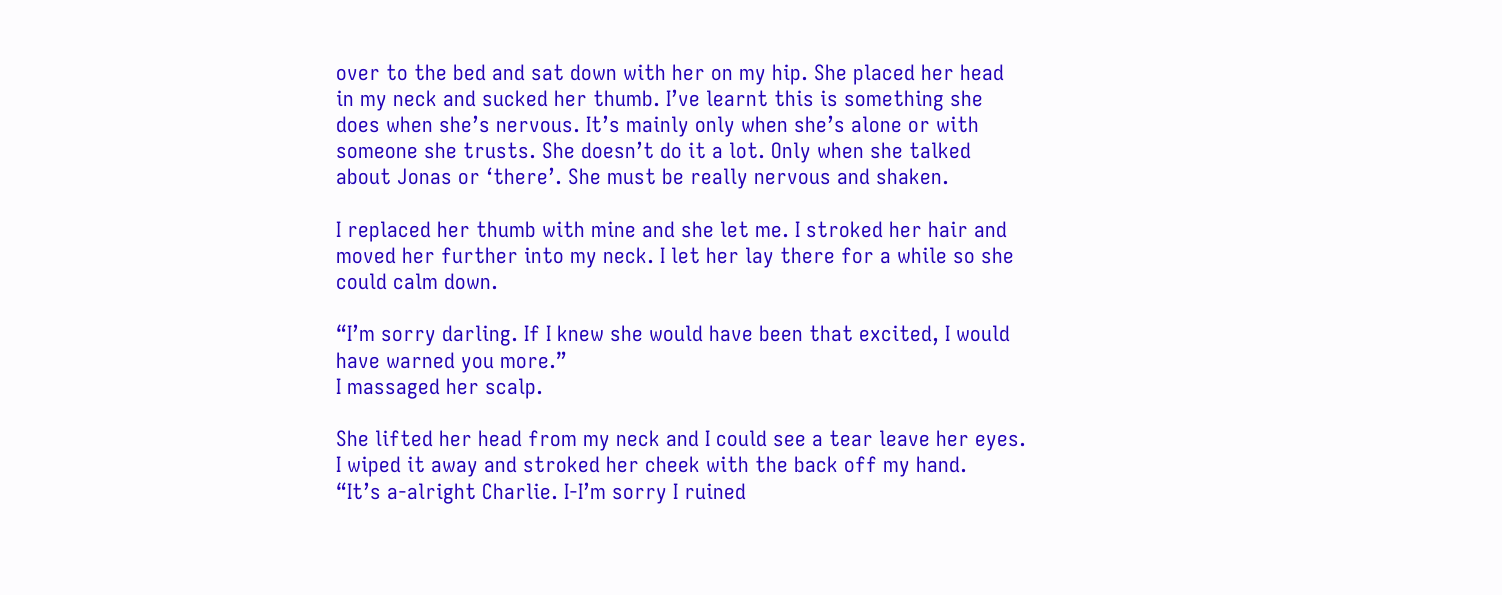over to the bed and sat down with her on my hip. She placed her head in my neck and sucked her thumb. I’ve learnt this is something she does when she’s nervous. It’s mainly only when she’s alone or with someone she trusts. She doesn’t do it a lot. Only when she talked about Jonas or ‘there’. She must be really nervous and shaken.

I replaced her thumb with mine and she let me. I stroked her hair and moved her further into my neck. I let her lay there for a while so she could calm down.

“I’m sorry darling. If I knew she would have been that excited, I would have warned you more.”
I massaged her scalp.

She lifted her head from my neck and I could see a tear leave her eyes. I wiped it away and stroked her cheek with the back off my hand.
“It’s a-alright Charlie. I-I’m sorry I ruined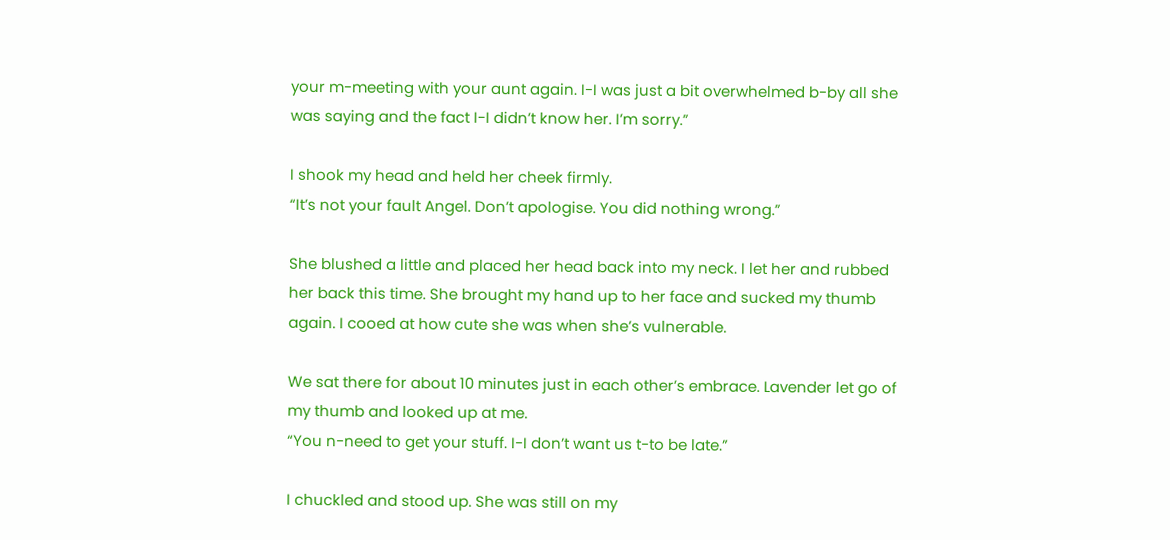your m-meeting with your aunt again. I-I was just a bit overwhelmed b-by all she was saying and the fact I-I didn’t know her. I’m sorry.”

I shook my head and held her cheek firmly.
“It’s not your fault Angel. Don’t apologise. You did nothing wrong.”

She blushed a little and placed her head back into my neck. I let her and rubbed her back this time. She brought my hand up to her face and sucked my thumb again. I cooed at how cute she was when she’s vulnerable.

We sat there for about 10 minutes just in each other’s embrace. Lavender let go of my thumb and looked up at me.
“You n-need to get your stuff. I-I don’t want us t-to be late.”

I chuckled and stood up. She was still on my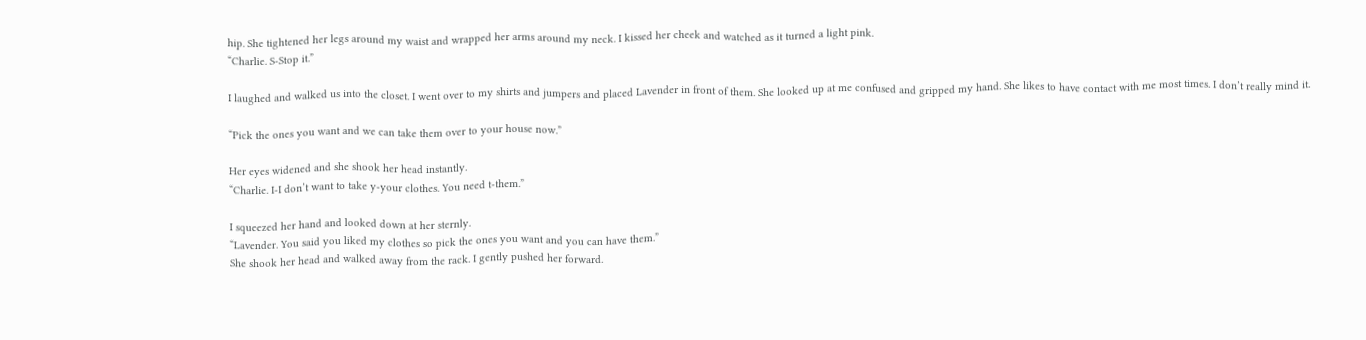hip. She tightened her legs around my waist and wrapped her arms around my neck. I kissed her cheek and watched as it turned a light pink.
“Charlie. S-Stop it.”

I laughed and walked us into the closet. I went over to my shirts and jumpers and placed Lavender in front of them. She looked up at me confused and gripped my hand. She likes to have contact with me most times. I don’t really mind it.

“Pick the ones you want and we can take them over to your house now.”

Her eyes widened and she shook her head instantly.
“Charlie. I-I don’t want to take y-your clothes. You need t-them.”

I squeezed her hand and looked down at her sternly.
“Lavender. You said you liked my clothes so pick the ones you want and you can have them.”
She shook her head and walked away from the rack. I gently pushed her forward.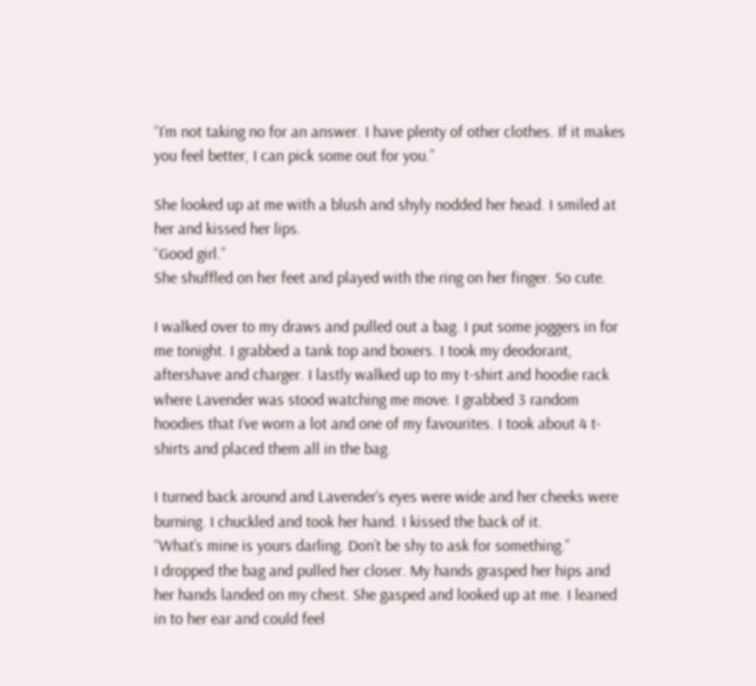“I’m not taking no for an answer. I have plenty of other clothes. If it makes you feel better, I can pick some out for you.”

She looked up at me with a blush and shyly nodded her head. I smiled at her and kissed her lips.
“Good girl.”
She shuffled on her feet and played with the ring on her finger. So cute.

I walked over to my draws and pulled out a bag. I put some joggers in for me tonight. I grabbed a tank top and boxers. I took my deodorant, aftershave and charger. I lastly walked up to my t-shirt and hoodie rack where Lavender was stood watching me move. I grabbed 3 random hoodies that I’ve worn a lot and one of my favourites. I took about 4 t-shirts and placed them all in the bag.

I turned back around and Lavender’s eyes were wide and her cheeks were burning. I chuckled and took her hand. I kissed the back of it.
“What’s mine is yours darling. Don’t be shy to ask for something.”
I dropped the bag and pulled her closer. My hands grasped her hips and her hands landed on my chest. She gasped and looked up at me. I leaned in to her ear and could feel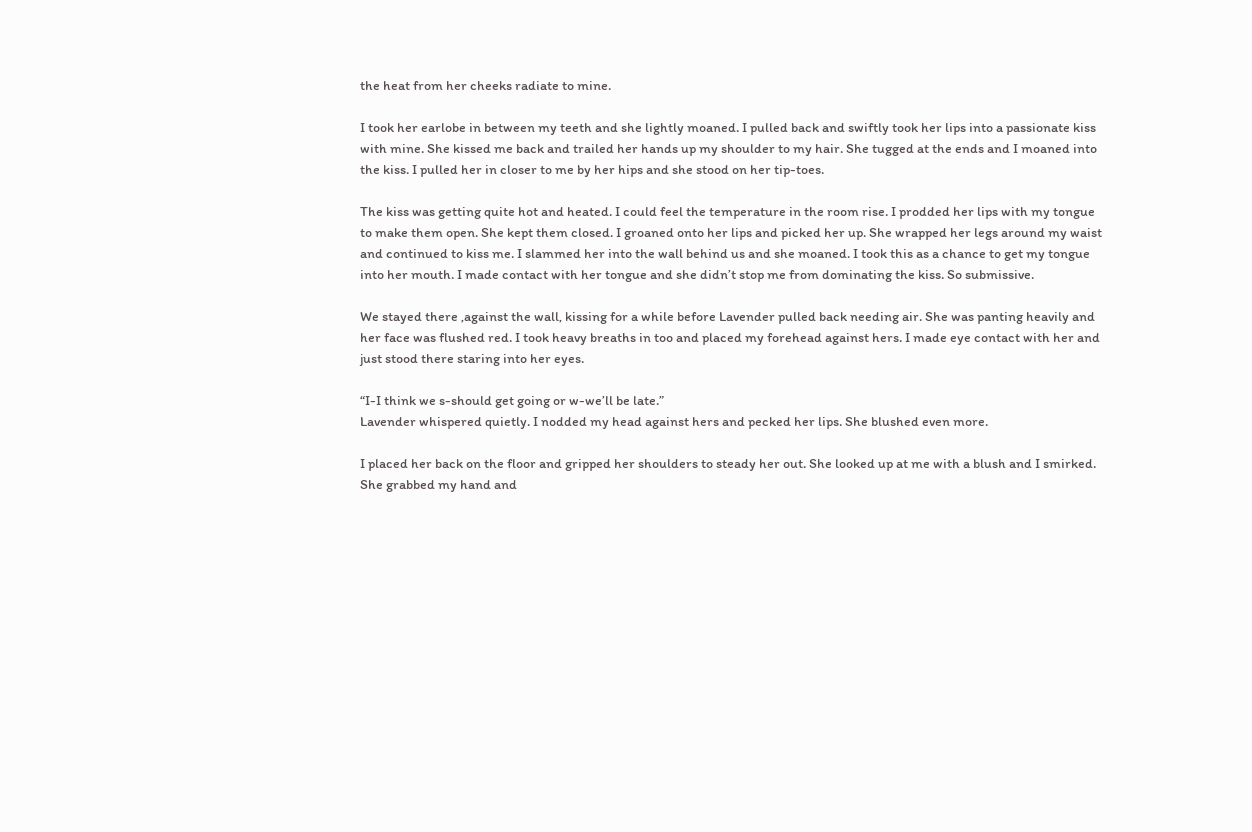the heat from her cheeks radiate to mine.

I took her earlobe in between my teeth and she lightly moaned. I pulled back and swiftly took her lips into a passionate kiss with mine. She kissed me back and trailed her hands up my shoulder to my hair. She tugged at the ends and I moaned into the kiss. I pulled her in closer to me by her hips and she stood on her tip-toes.

The kiss was getting quite hot and heated. I could feel the temperature in the room rise. I prodded her lips with my tongue to make them open. She kept them closed. I groaned onto her lips and picked her up. She wrapped her legs around my waist and continued to kiss me. I slammed her into the wall behind us and she moaned. I took this as a chance to get my tongue into her mouth. I made contact with her tongue and she didn’t stop me from dominating the kiss. So submissive.

We stayed there ,against the wall, kissing for a while before Lavender pulled back needing air. She was panting heavily and her face was flushed red. I took heavy breaths in too and placed my forehead against hers. I made eye contact with her and just stood there staring into her eyes.

“I-I think we s-should get going or w-we’ll be late.”
Lavender whispered quietly. I nodded my head against hers and pecked her lips. She blushed even more.

I placed her back on the floor and gripped her shoulders to steady her out. She looked up at me with a blush and I smirked. She grabbed my hand and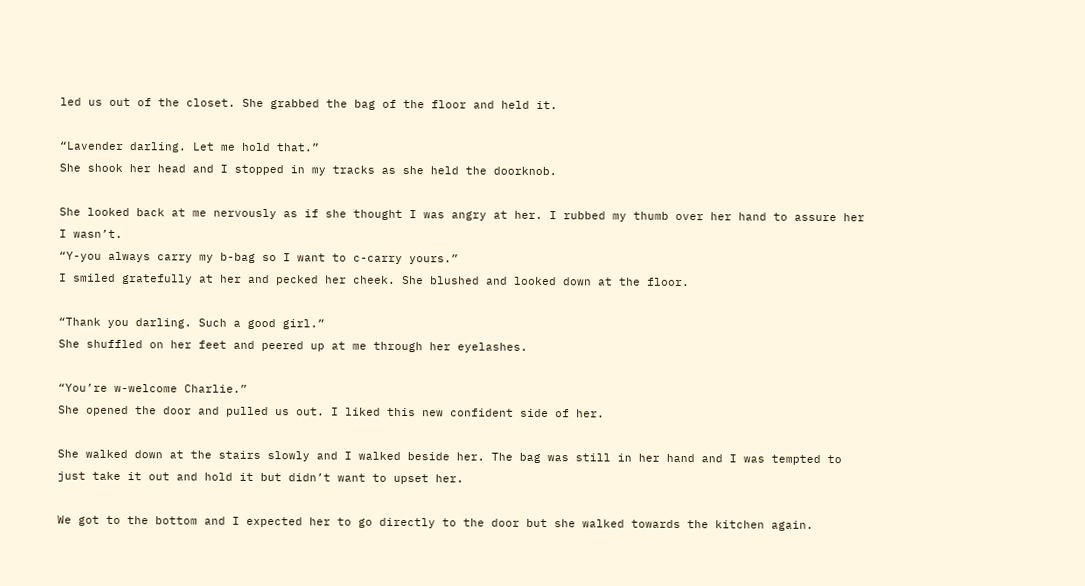led us out of the closet. She grabbed the bag of the floor and held it.

“Lavender darling. Let me hold that.”
She shook her head and I stopped in my tracks as she held the doorknob.

She looked back at me nervously as if she thought I was angry at her. I rubbed my thumb over her hand to assure her I wasn’t.
“Y-you always carry my b-bag so I want to c-carry yours.”
I smiled gratefully at her and pecked her cheek. She blushed and looked down at the floor.

“Thank you darling. Such a good girl.”
She shuffled on her feet and peered up at me through her eyelashes.

“You’re w-welcome Charlie.”
She opened the door and pulled us out. I liked this new confident side of her.

She walked down at the stairs slowly and I walked beside her. The bag was still in her hand and I was tempted to just take it out and hold it but didn’t want to upset her.

We got to the bottom and I expected her to go directly to the door but she walked towards the kitchen again.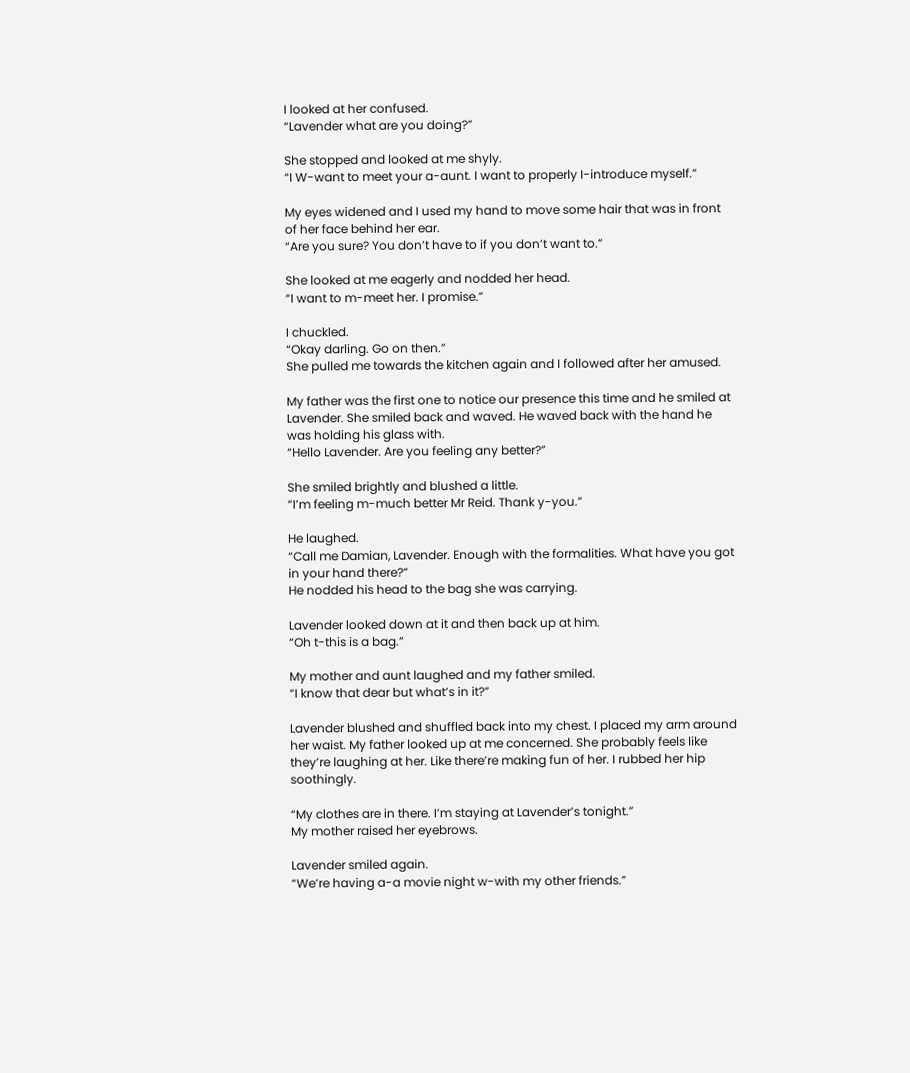I looked at her confused.
“Lavender what are you doing?”

She stopped and looked at me shyly.
“I W-want to meet your a-aunt. I want to properly I-introduce myself.”

My eyes widened and I used my hand to move some hair that was in front of her face behind her ear.
“Are you sure? You don’t have to if you don’t want to.”

She looked at me eagerly and nodded her head.
“I want to m-meet her. I promise.”

I chuckled.
“Okay darling. Go on then.”
She pulled me towards the kitchen again and I followed after her amused.

My father was the first one to notice our presence this time and he smiled at Lavender. She smiled back and waved. He waved back with the hand he was holding his glass with.
“Hello Lavender. Are you feeling any better?”

She smiled brightly and blushed a little.
“I’m feeling m-much better Mr Reid. Thank y-you.”

He laughed.
“Call me Damian, Lavender. Enough with the formalities. What have you got in your hand there?”
He nodded his head to the bag she was carrying.

Lavender looked down at it and then back up at him.
“Oh t-this is a bag.”

My mother and aunt laughed and my father smiled.
“I know that dear but what’s in it?”

Lavender blushed and shuffled back into my chest. I placed my arm around her waist. My father looked up at me concerned. She probably feels like they’re laughing at her. Like there’re making fun of her. I rubbed her hip soothingly.

“My clothes are in there. I’m staying at Lavender’s tonight.”
My mother raised her eyebrows.

Lavender smiled again.
“We’re having a-a movie night w-with my other friends.”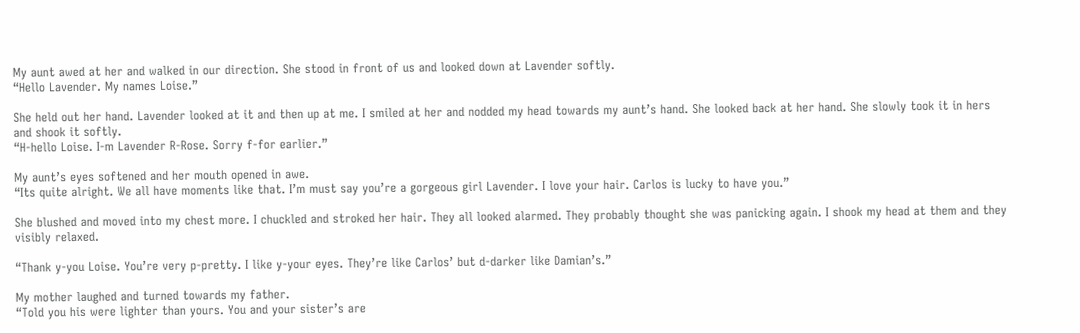My aunt awed at her and walked in our direction. She stood in front of us and looked down at Lavender softly.
“Hello Lavender. My names Loise.”

She held out her hand. Lavender looked at it and then up at me. I smiled at her and nodded my head towards my aunt’s hand. She looked back at her hand. She slowly took it in hers and shook it softly.
“H-hello Loise. I-m Lavender R-Rose. Sorry f-for earlier.”

My aunt’s eyes softened and her mouth opened in awe.
“Its quite alright. We all have moments like that. I’m must say you’re a gorgeous girl Lavender. I love your hair. Carlos is lucky to have you.”

She blushed and moved into my chest more. I chuckled and stroked her hair. They all looked alarmed. They probably thought she was panicking again. I shook my head at them and they visibly relaxed.

“Thank y-you Loise. You’re very p-pretty. I like y-your eyes. They’re like Carlos’ but d-darker like Damian’s.”

My mother laughed and turned towards my father.
“Told you his were lighter than yours. You and your sister’s are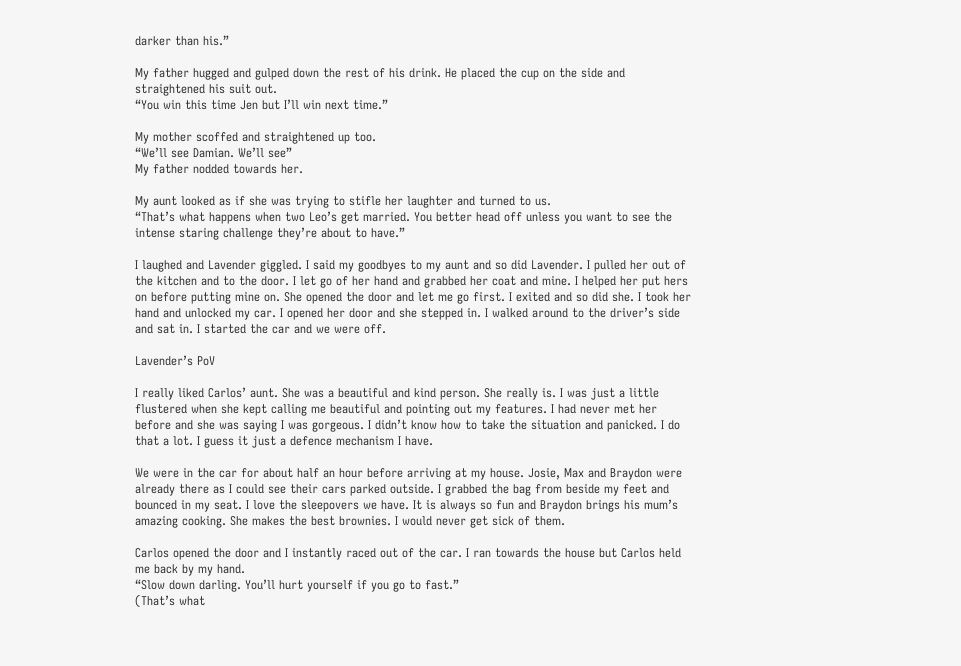darker than his.”

My father hugged and gulped down the rest of his drink. He placed the cup on the side and straightened his suit out.
“You win this time Jen but I’ll win next time.”

My mother scoffed and straightened up too.
“We’ll see Damian. We’ll see”
My father nodded towards her.

My aunt looked as if she was trying to stifle her laughter and turned to us.
“That’s what happens when two Leo’s get married. You better head off unless you want to see the intense staring challenge they’re about to have.”

I laughed and Lavender giggled. I said my goodbyes to my aunt and so did Lavender. I pulled her out of the kitchen and to the door. I let go of her hand and grabbed her coat and mine. I helped her put hers on before putting mine on. She opened the door and let me go first. I exited and so did she. I took her hand and unlocked my car. I opened her door and she stepped in. I walked around to the driver’s side and sat in. I started the car and we were off.

Lavender’s PoV

I really liked Carlos’ aunt. She was a beautiful and kind person. She really is. I was just a little flustered when she kept calling me beautiful and pointing out my features. I had never met her before and she was saying I was gorgeous. I didn’t know how to take the situation and panicked. I do that a lot. I guess it just a defence mechanism I have.

We were in the car for about half an hour before arriving at my house. Josie, Max and Braydon were already there as I could see their cars parked outside. I grabbed the bag from beside my feet and bounced in my seat. I love the sleepovers we have. It is always so fun and Braydon brings his mum’s amazing cooking. She makes the best brownies. I would never get sick of them.

Carlos opened the door and I instantly raced out of the car. I ran towards the house but Carlos held me back by my hand.
“Slow down darling. You’ll hurt yourself if you go to fast.”
(That’s what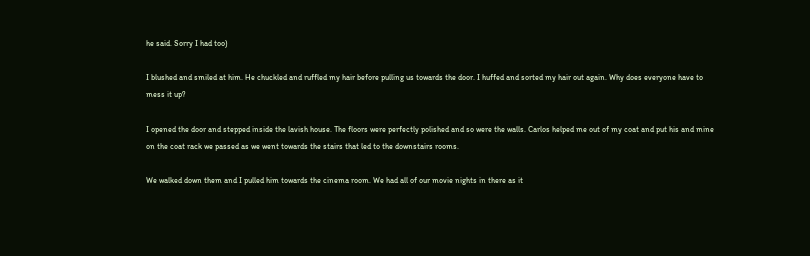he said. Sorry I had too)

I blushed and smiled at him. He chuckled and ruffled my hair before pulling us towards the door. I huffed and sorted my hair out again. Why does everyone have to mess it up?

I opened the door and stepped inside the lavish house. The floors were perfectly polished and so were the walls. Carlos helped me out of my coat and put his and mine on the coat rack we passed as we went towards the stairs that led to the downstairs rooms.

We walked down them and I pulled him towards the cinema room. We had all of our movie nights in there as it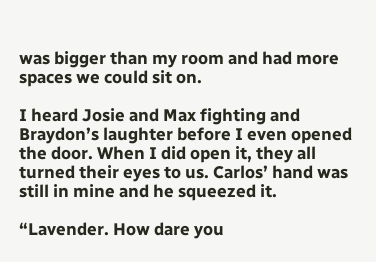was bigger than my room and had more spaces we could sit on.

I heard Josie and Max fighting and Braydon’s laughter before I even opened the door. When I did open it, they all turned their eyes to us. Carlos’ hand was still in mine and he squeezed it.

“Lavender. How dare you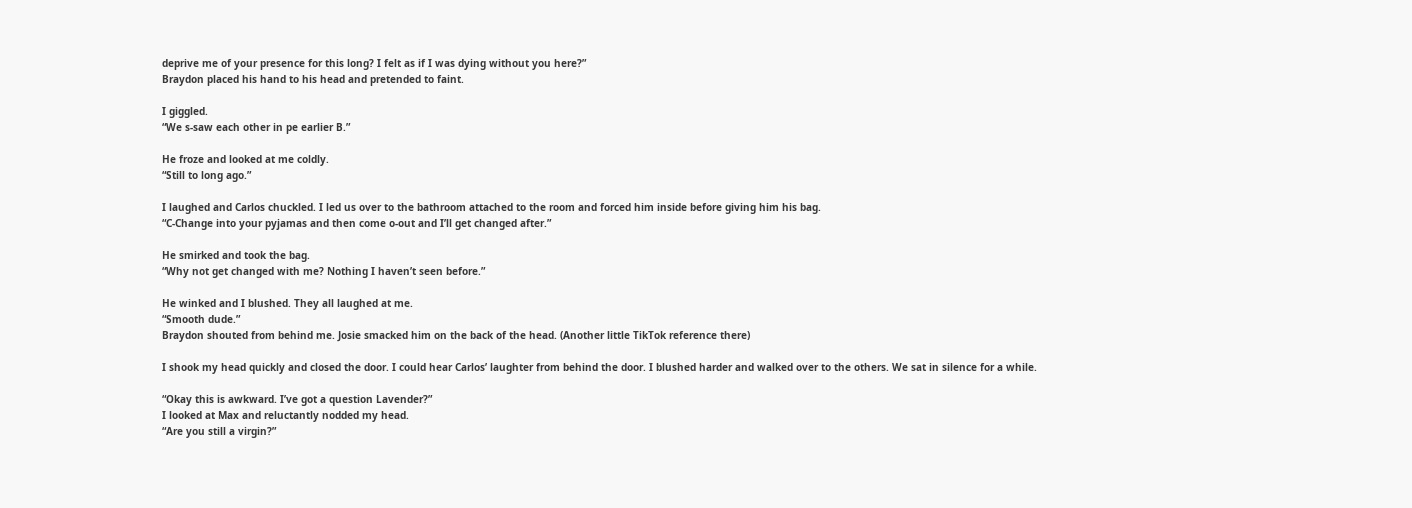deprive me of your presence for this long? I felt as if I was dying without you here?”
Braydon placed his hand to his head and pretended to faint.

I giggled.
“We s-saw each other in pe earlier B.”

He froze and looked at me coldly.
“Still to long ago.”

I laughed and Carlos chuckled. I led us over to the bathroom attached to the room and forced him inside before giving him his bag.
“C-Change into your pyjamas and then come o-out and I’ll get changed after.”

He smirked and took the bag.
“Why not get changed with me? Nothing I haven’t seen before.”

He winked and I blushed. They all laughed at me.
“Smooth dude.”
Braydon shouted from behind me. Josie smacked him on the back of the head. (Another little TikTok reference there)

I shook my head quickly and closed the door. I could hear Carlos’ laughter from behind the door. I blushed harder and walked over to the others. We sat in silence for a while.

“Okay this is awkward. I’ve got a question Lavender?”
I looked at Max and reluctantly nodded my head.
“Are you still a virgin?”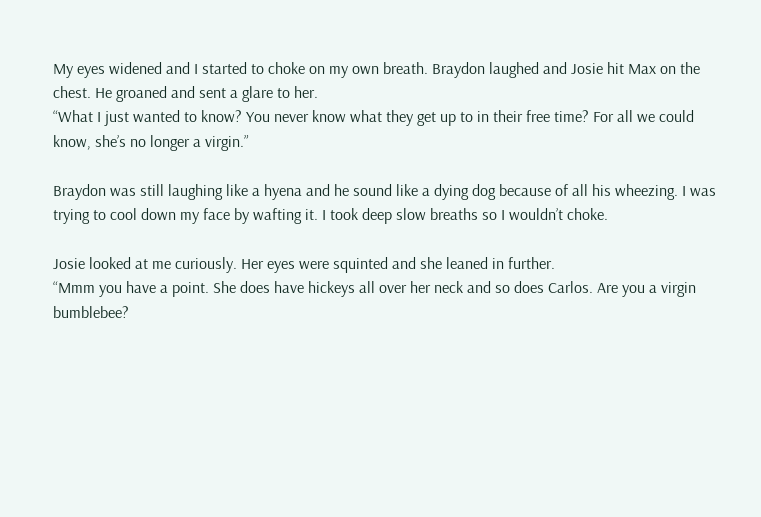My eyes widened and I started to choke on my own breath. Braydon laughed and Josie hit Max on the chest. He groaned and sent a glare to her.
“What I just wanted to know? You never know what they get up to in their free time? For all we could know, she’s no longer a virgin.”

Braydon was still laughing like a hyena and he sound like a dying dog because of all his wheezing. I was trying to cool down my face by wafting it. I took deep slow breaths so I wouldn’t choke.

Josie looked at me curiously. Her eyes were squinted and she leaned in further.
“Mmm you have a point. She does have hickeys all over her neck and so does Carlos. Are you a virgin bumblebee?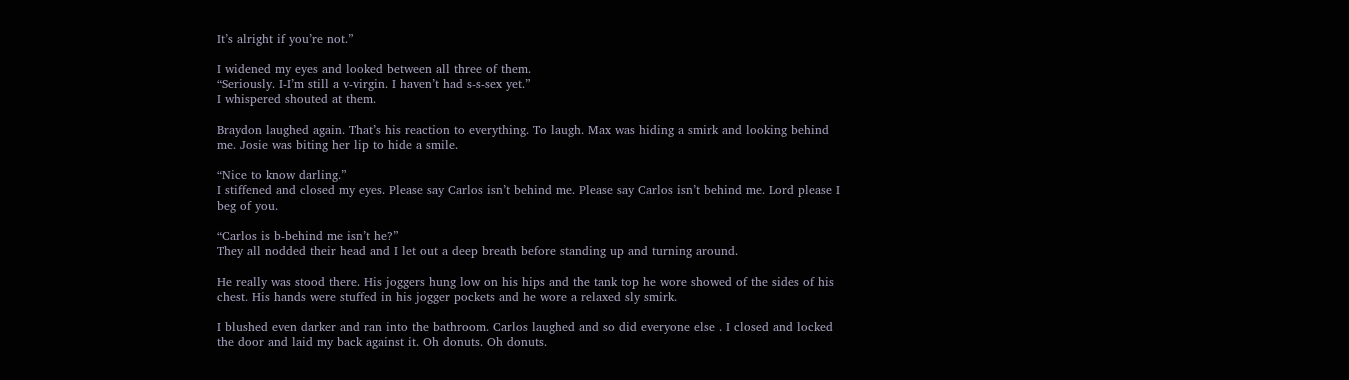It’s alright if you’re not.”

I widened my eyes and looked between all three of them.
“Seriously. I-I’m still a v-virgin. I haven’t had s-s-sex yet.”
I whispered shouted at them.

Braydon laughed again. That’s his reaction to everything. To laugh. Max was hiding a smirk and looking behind me. Josie was biting her lip to hide a smile.

“Nice to know darling.”
I stiffened and closed my eyes. Please say Carlos isn’t behind me. Please say Carlos isn’t behind me. Lord please I beg of you.

“Carlos is b-behind me isn’t he?”
They all nodded their head and I let out a deep breath before standing up and turning around.

He really was stood there. His joggers hung low on his hips and the tank top he wore showed of the sides of his chest. His hands were stuffed in his jogger pockets and he wore a relaxed sly smirk.

I blushed even darker and ran into the bathroom. Carlos laughed and so did everyone else . I closed and locked the door and laid my back against it. Oh donuts. Oh donuts.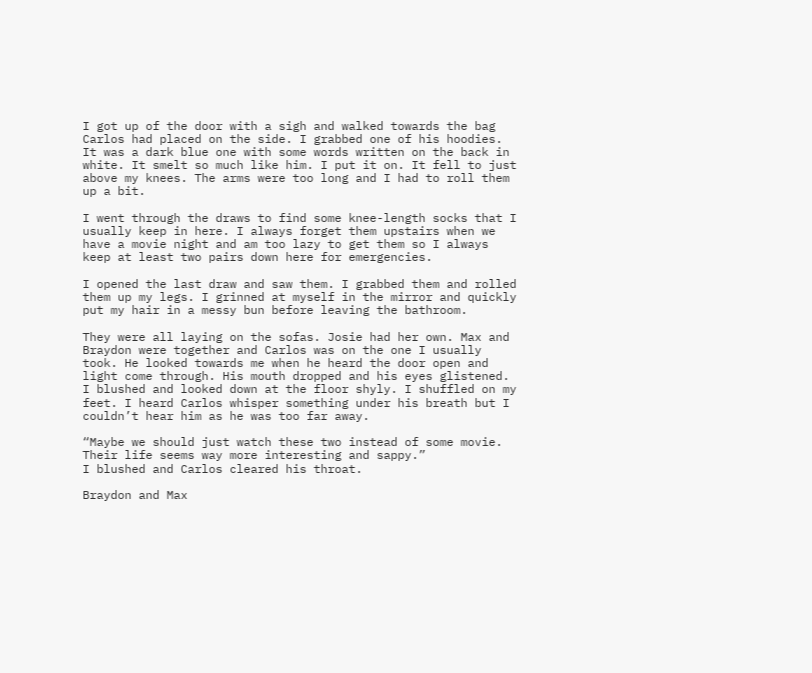I got up of the door with a sigh and walked towards the bag Carlos had placed on the side. I grabbed one of his hoodies. It was a dark blue one with some words written on the back in white. It smelt so much like him. I put it on. It fell to just above my knees. The arms were too long and I had to roll them up a bit.

I went through the draws to find some knee-length socks that I usually keep in here. I always forget them upstairs when we have a movie night and am too lazy to get them so I always keep at least two pairs down here for emergencies.

I opened the last draw and saw them. I grabbed them and rolled them up my legs. I grinned at myself in the mirror and quickly put my hair in a messy bun before leaving the bathroom.

They were all laying on the sofas. Josie had her own. Max and Braydon were together and Carlos was on the one I usually took. He looked towards me when he heard the door open and light come through. His mouth dropped and his eyes glistened. I blushed and looked down at the floor shyly. I shuffled on my feet. I heard Carlos whisper something under his breath but I couldn’t hear him as he was too far away.

“Maybe we should just watch these two instead of some movie. Their life seems way more interesting and sappy.”
I blushed and Carlos cleared his throat.

Braydon and Max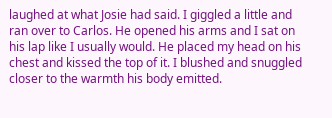laughed at what Josie had said. I giggled a little and ran over to Carlos. He opened his arms and I sat on his lap like I usually would. He placed my head on his chest and kissed the top of it. I blushed and snuggled closer to the warmth his body emitted.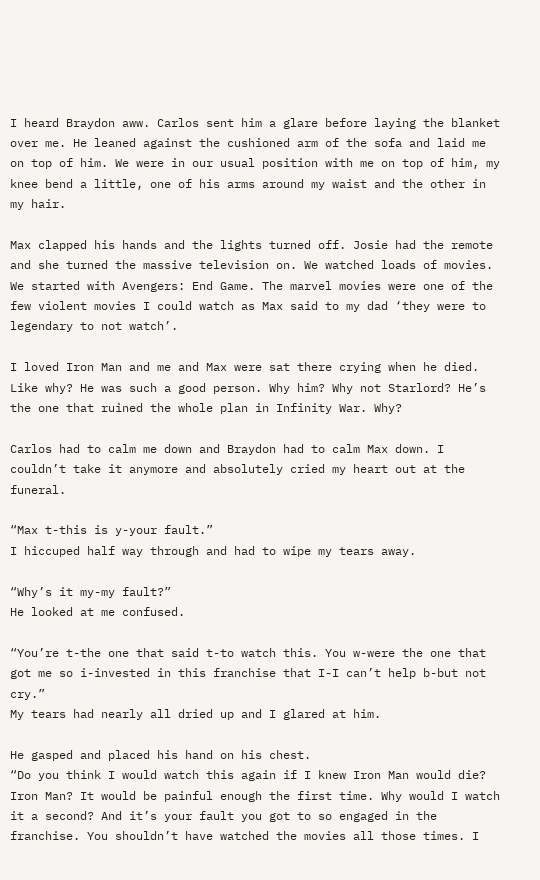I heard Braydon aww. Carlos sent him a glare before laying the blanket over me. He leaned against the cushioned arm of the sofa and laid me on top of him. We were in our usual position with me on top of him, my knee bend a little, one of his arms around my waist and the other in my hair.

Max clapped his hands and the lights turned off. Josie had the remote and she turned the massive television on. We watched loads of movies. We started with Avengers: End Game. The marvel movies were one of the few violent movies I could watch as Max said to my dad ‘they were to legendary to not watch’.

I loved Iron Man and me and Max were sat there crying when he died. Like why? He was such a good person. Why him? Why not Starlord? He’s the one that ruined the whole plan in Infinity War. Why?

Carlos had to calm me down and Braydon had to calm Max down. I couldn’t take it anymore and absolutely cried my heart out at the funeral.

“Max t-this is y-your fault.”
I hiccuped half way through and had to wipe my tears away.

“Why’s it my-my fault?”
He looked at me confused.

“You’re t-the one that said t-to watch this. You w-were the one that got me so i-invested in this franchise that I-I can’t help b-but not cry.”
My tears had nearly all dried up and I glared at him.

He gasped and placed his hand on his chest.
“Do you think I would watch this again if I knew Iron Man would die? Iron Man? It would be painful enough the first time. Why would I watch it a second? And it’s your fault you got to so engaged in the franchise. You shouldn’t have watched the movies all those times. I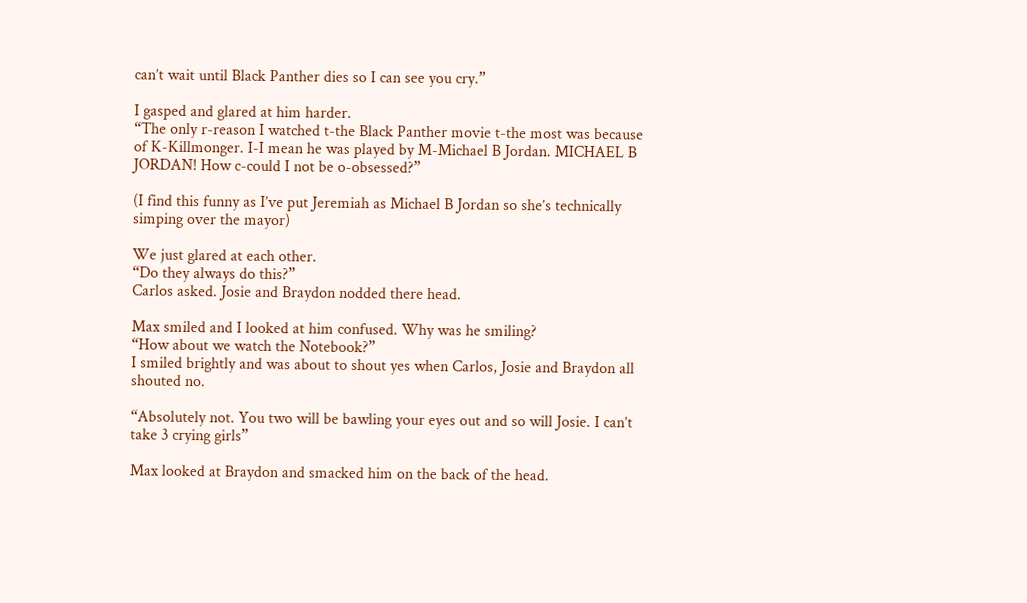can’t wait until Black Panther dies so I can see you cry.”

I gasped and glared at him harder.
“The only r-reason I watched t-the Black Panther movie t-the most was because of K-Killmonger. I-I mean he was played by M-Michael B Jordan. MICHAEL B JORDAN! How c-could I not be o-obsessed?”

(I find this funny as I’ve put Jeremiah as Michael B Jordan so she’s technically simping over the mayor)

We just glared at each other.
“Do they always do this?”
Carlos asked. Josie and Braydon nodded there head.

Max smiled and I looked at him confused. Why was he smiling?
“How about we watch the Notebook?”
I smiled brightly and was about to shout yes when Carlos, Josie and Braydon all shouted no.

“Absolutely not. You two will be bawling your eyes out and so will Josie. I can’t take 3 crying girls”

Max looked at Braydon and smacked him on the back of the head.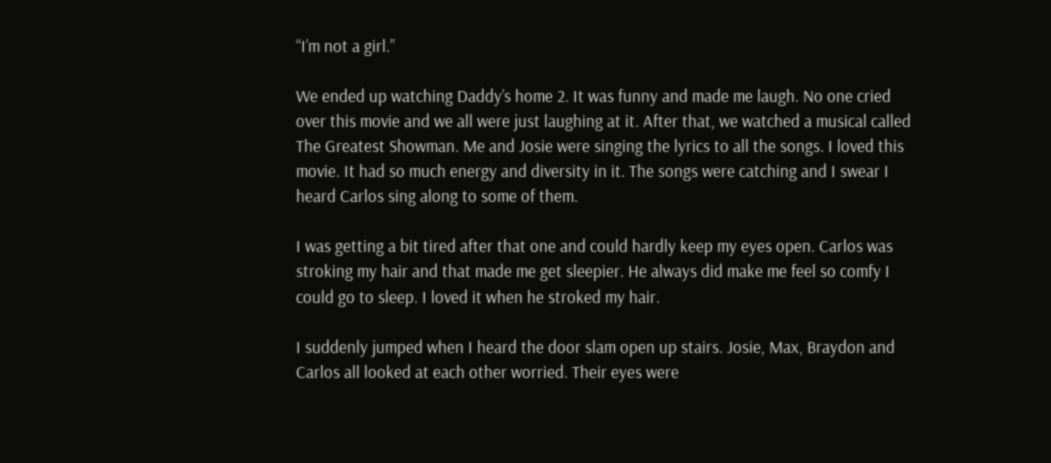“I’m not a girl.”

We ended up watching Daddy’s home 2. It was funny and made me laugh. No one cried over this movie and we all were just laughing at it. After that, we watched a musical called The Greatest Showman. Me and Josie were singing the lyrics to all the songs. I loved this movie. It had so much energy and diversity in it. The songs were catching and I swear I heard Carlos sing along to some of them.

I was getting a bit tired after that one and could hardly keep my eyes open. Carlos was stroking my hair and that made me get sleepier. He always did make me feel so comfy I could go to sleep. I loved it when he stroked my hair.

I suddenly jumped when I heard the door slam open up stairs. Josie, Max, Braydon and Carlos all looked at each other worried. Their eyes were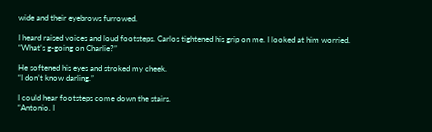wide and their eyebrows furrowed.

I heard raised voices and loud footsteps. Carlos tightened his grip on me. I looked at him worried.
“What’s g-going on Charlie?”

He softened his eyes and stroked my cheek.
“I don’t know darling.”

I could hear footsteps come down the stairs.
“Antonio. I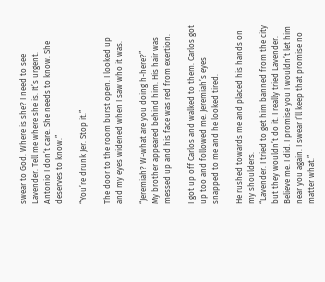swear to God. Where is she? I need to see Lavender. Tell me where she is. It’s urgent. Antonio I don’t care. She needs to know. She deserves to know.”

“You’re drunk Jer. Stop it.”

The door to the room burst open. I looked up and my eyes widened when I saw who it was.

“Jeremiah? W-what are you doing h-here?”
My brother appeared behind him. His hair was messed up and his face was red from exertion.

I got up off Carlos and walked to them. Carlos got up too and followed me. Jeremiah’s eyes snapped to me and he looked tired.

He rushed towards me and placed his hands on my shoulders.
“Lavender. I tried to get him banned from the city but they wouldn’t do it. I really tried Lavender. Believe me. I did. I promise you I wouldn’t let him near you again. I swear I’ll keep that promise no matter what.”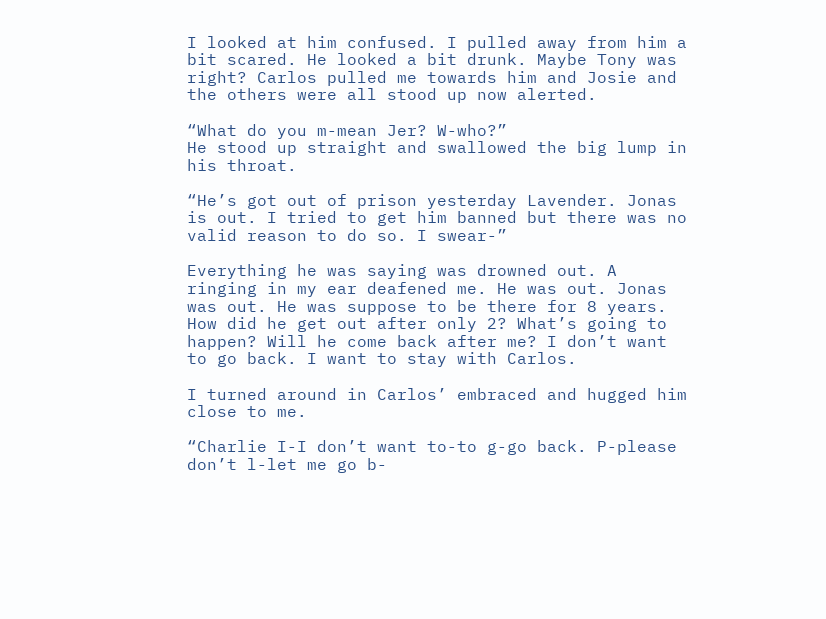I looked at him confused. I pulled away from him a bit scared. He looked a bit drunk. Maybe Tony was right? Carlos pulled me towards him and Josie and the others were all stood up now alerted.

“What do you m-mean Jer? W-who?”
He stood up straight and swallowed the big lump in his throat.

“He’s got out of prison yesterday Lavender. Jonas is out. I tried to get him banned but there was no valid reason to do so. I swear-”

Everything he was saying was drowned out. A ringing in my ear deafened me. He was out. Jonas was out. He was suppose to be there for 8 years. How did he get out after only 2? What’s going to happen? Will he come back after me? I don’t want to go back. I want to stay with Carlos.

I turned around in Carlos’ embraced and hugged him close to me.

“Charlie I-I don’t want to-to g-go back. P-please don’t l-let me go b-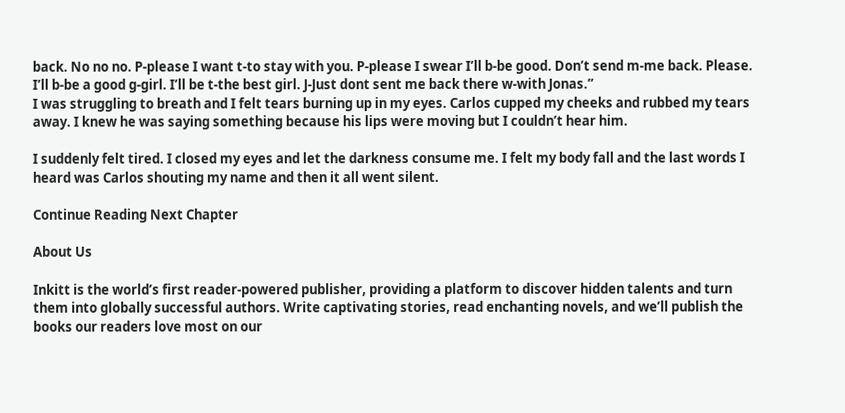back. No no no. P-please I want t-to stay with you. P-please I swear I’ll b-be good. Don’t send m-me back. Please. I’ll b-be a good g-girl. I’ll be t-the best girl. J-Just dont sent me back there w-with Jonas.”
I was struggling to breath and I felt tears burning up in my eyes. Carlos cupped my cheeks and rubbed my tears away. I knew he was saying something because his lips were moving but I couldn’t hear him.

I suddenly felt tired. I closed my eyes and let the darkness consume me. I felt my body fall and the last words I heard was Carlos shouting my name and then it all went silent.

Continue Reading Next Chapter

About Us

Inkitt is the world’s first reader-powered publisher, providing a platform to discover hidden talents and turn them into globally successful authors. Write captivating stories, read enchanting novels, and we’ll publish the books our readers love most on our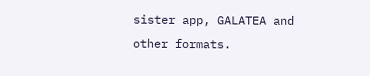sister app, GALATEA and other formats.